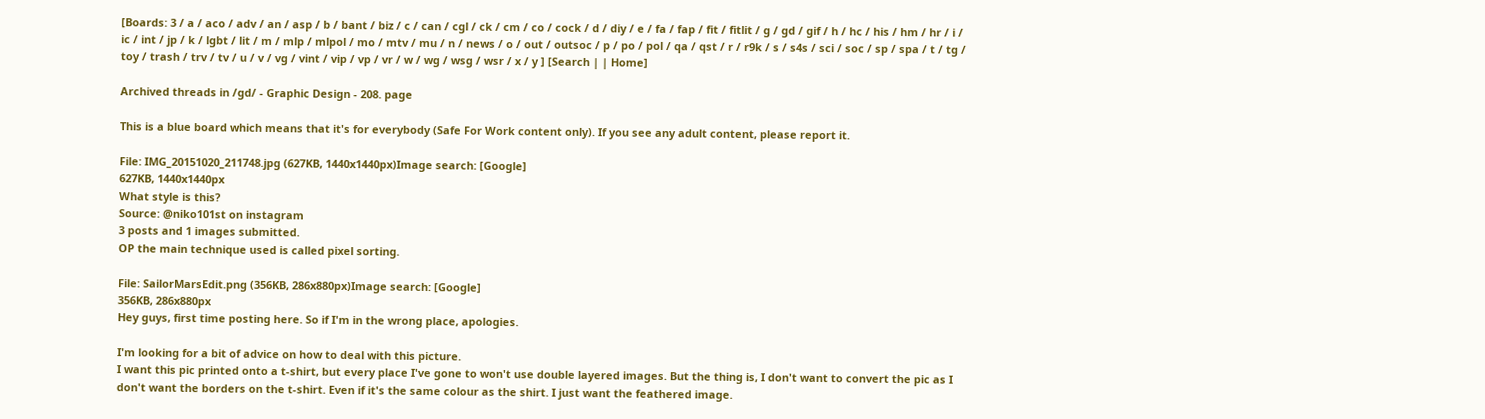[Boards: 3 / a / aco / adv / an / asp / b / bant / biz / c / can / cgl / ck / cm / co / cock / d / diy / e / fa / fap / fit / fitlit / g / gd / gif / h / hc / his / hm / hr / i / ic / int / jp / k / lgbt / lit / m / mlp / mlpol / mo / mtv / mu / n / news / o / out / outsoc / p / po / pol / qa / qst / r / r9k / s / s4s / sci / soc / sp / spa / t / tg / toy / trash / trv / tv / u / v / vg / vint / vip / vp / vr / w / wg / wsg / wsr / x / y ] [Search | | Home]

Archived threads in /gd/ - Graphic Design - 208. page

This is a blue board which means that it's for everybody (Safe For Work content only). If you see any adult content, please report it.

File: IMG_20151020_211748.jpg (627KB, 1440x1440px)Image search: [Google]
627KB, 1440x1440px
What style is this?
Source: @niko101st on instagram
3 posts and 1 images submitted.
OP the main technique used is called pixel sorting.

File: SailorMarsEdit.png (356KB, 286x880px)Image search: [Google]
356KB, 286x880px
Hey guys, first time posting here. So if I'm in the wrong place, apologies.

I'm looking for a bit of advice on how to deal with this picture.
I want this pic printed onto a t-shirt, but every place I've gone to won't use double layered images. But the thing is, I don't want to convert the pic as I don't want the borders on the t-shirt. Even if it's the same colour as the shirt. I just want the feathered image.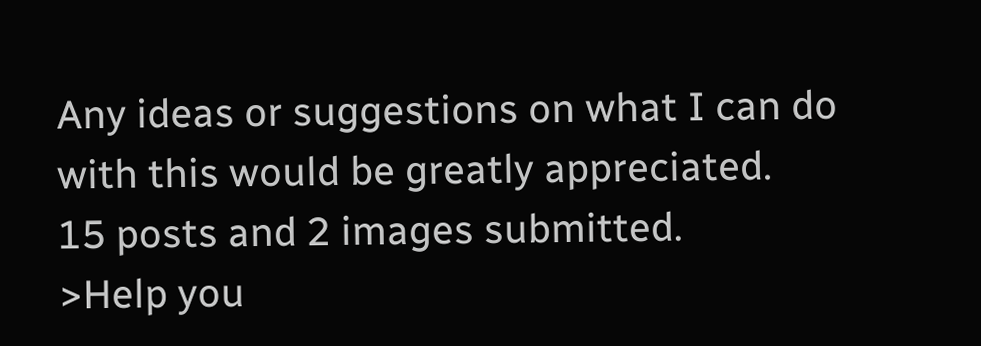Any ideas or suggestions on what I can do with this would be greatly appreciated.
15 posts and 2 images submitted.
>Help you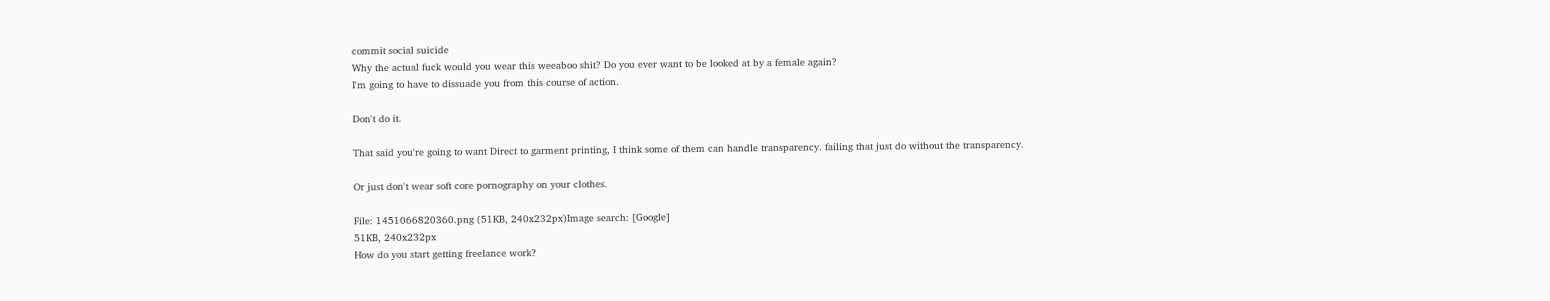commit social suicide
Why the actual fuck would you wear this weeaboo shit? Do you ever want to be looked at by a female again?
I'm going to have to dissuade you from this course of action.

Don't do it.

That said you're going to want Direct to garment printing, I think some of them can handle transparency. failing that just do without the transparency.

Or just don't wear soft core pornography on your clothes.

File: 1451066820360.png (51KB, 240x232px)Image search: [Google]
51KB, 240x232px
How do you start getting freelance work?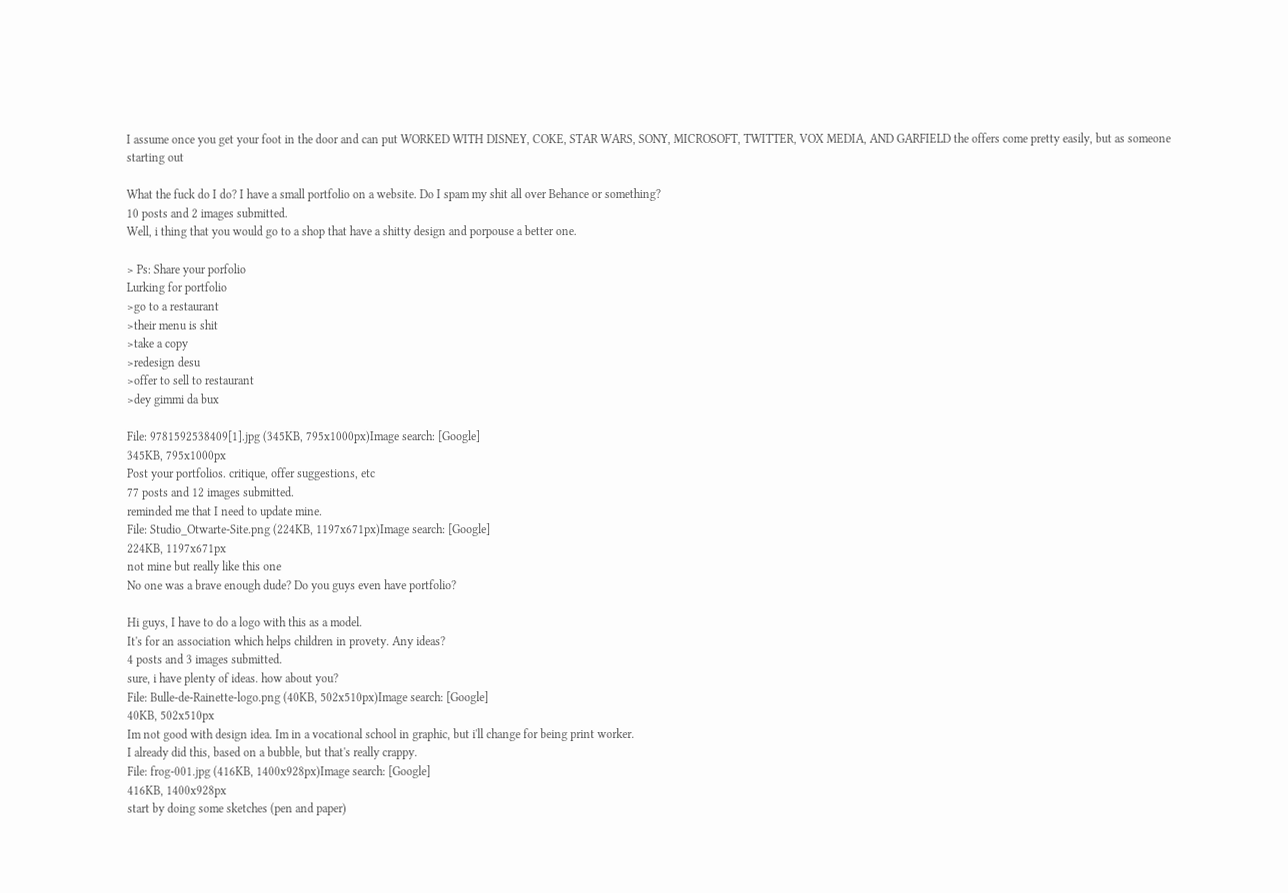I assume once you get your foot in the door and can put WORKED WITH DISNEY, COKE, STAR WARS, SONY, MICROSOFT, TWITTER, VOX MEDIA, AND GARFIELD the offers come pretty easily, but as someone starting out

What the fuck do I do? I have a small portfolio on a website. Do I spam my shit all over Behance or something?
10 posts and 2 images submitted.
Well, i thing that you would go to a shop that have a shitty design and porpouse a better one.

> Ps: Share your porfolio
Lurking for portfolio
>go to a restaurant
>their menu is shit
>take a copy
>redesign desu
>offer to sell to restaurant
>dey gimmi da bux

File: 9781592538409[1].jpg (345KB, 795x1000px)Image search: [Google]
345KB, 795x1000px
Post your portfolios. critique, offer suggestions, etc
77 posts and 12 images submitted.
reminded me that I need to update mine.
File: Studio_Otwarte-Site.png (224KB, 1197x671px)Image search: [Google]
224KB, 1197x671px
not mine but really like this one
No one was a brave enough dude? Do you guys even have portfolio?

Hi guys, I have to do a logo with this as a model.
It's for an association which helps children in provety. Any ideas?
4 posts and 3 images submitted.
sure, i have plenty of ideas. how about you?
File: Bulle-de-Rainette-logo.png (40KB, 502x510px)Image search: [Google]
40KB, 502x510px
Im not good with design idea. Im in a vocational school in graphic, but i'll change for being print worker.
I already did this, based on a bubble, but that's really crappy.
File: frog-001.jpg (416KB, 1400x928px)Image search: [Google]
416KB, 1400x928px
start by doing some sketches (pen and paper)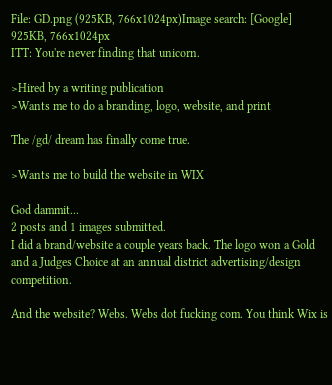File: GD.png (925KB, 766x1024px)Image search: [Google]
925KB, 766x1024px
ITT: You're never finding that unicorn.

>Hired by a writing publication
>Wants me to do a branding, logo, website, and print

The /gd/ dream has finally come true.

>Wants me to build the website in WIX

God dammit...
2 posts and 1 images submitted.
I did a brand/website a couple years back. The logo won a Gold and a Judges Choice at an annual district advertising/design competition.

And the website? Webs. Webs dot fucking com. You think Wix is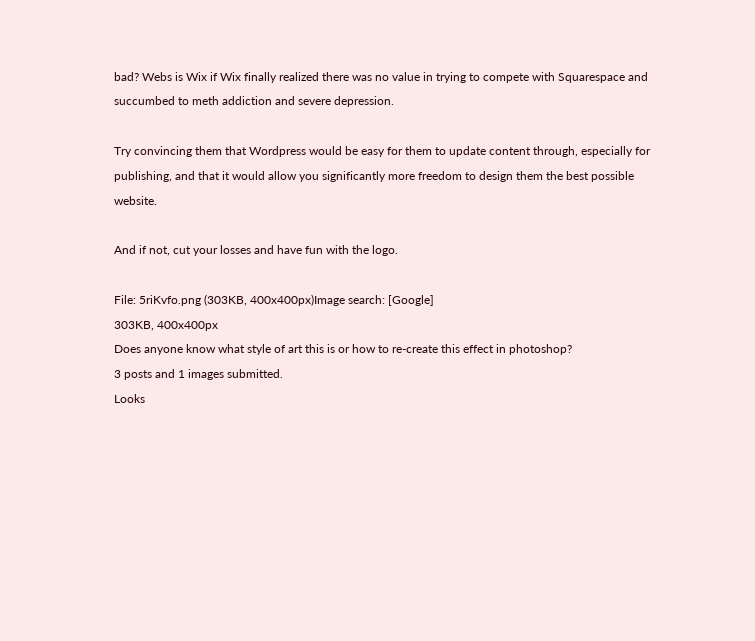bad? Webs is Wix if Wix finally realized there was no value in trying to compete with Squarespace and succumbed to meth addiction and severe depression.

Try convincing them that Wordpress would be easy for them to update content through, especially for publishing, and that it would allow you significantly more freedom to design them the best possible website.

And if not, cut your losses and have fun with the logo.

File: 5riKvfo.png (303KB, 400x400px)Image search: [Google]
303KB, 400x400px
Does anyone know what style of art this is or how to re-create this effect in photoshop?
3 posts and 1 images submitted.
Looks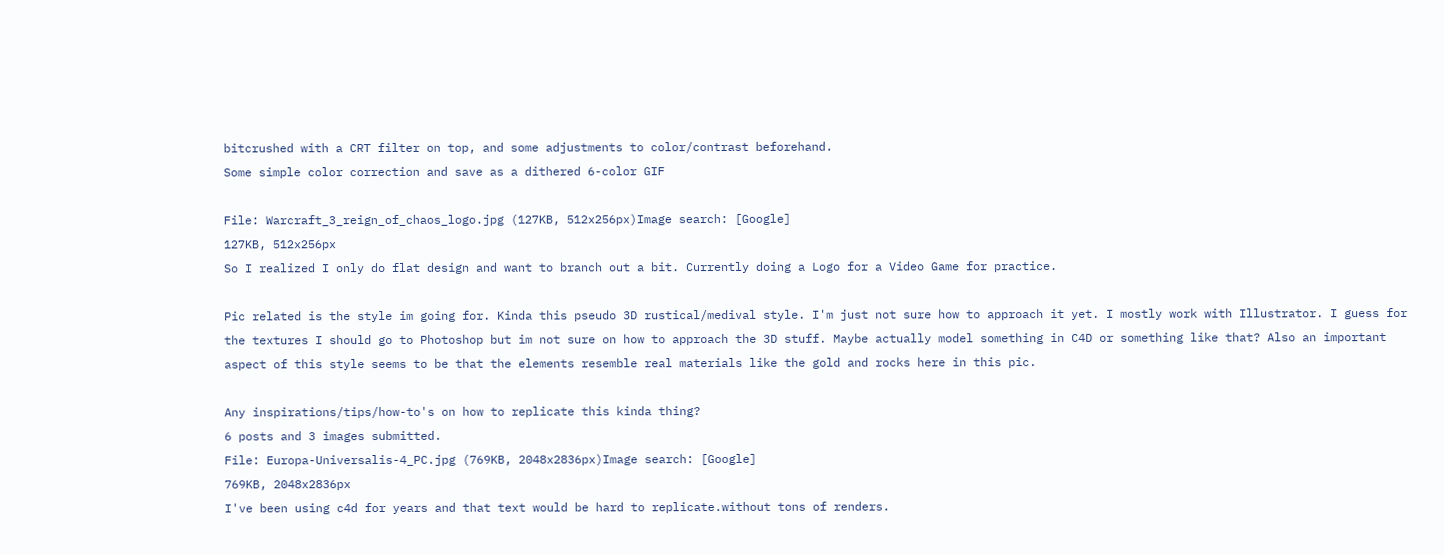bitcrushed with a CRT filter on top, and some adjustments to color/contrast beforehand.
Some simple color correction and save as a dithered 6-color GIF

File: Warcraft_3_reign_of_chaos_logo.jpg (127KB, 512x256px)Image search: [Google]
127KB, 512x256px
So I realized I only do flat design and want to branch out a bit. Currently doing a Logo for a Video Game for practice.

Pic related is the style im going for. Kinda this pseudo 3D rustical/medival style. I'm just not sure how to approach it yet. I mostly work with Illustrator. I guess for the textures I should go to Photoshop but im not sure on how to approach the 3D stuff. Maybe actually model something in C4D or something like that? Also an important aspect of this style seems to be that the elements resemble real materials like the gold and rocks here in this pic.

Any inspirations/tips/how-to's on how to replicate this kinda thing?
6 posts and 3 images submitted.
File: Europa-Universalis-4_PC.jpg (769KB, 2048x2836px)Image search: [Google]
769KB, 2048x2836px
I've been using c4d for years and that text would be hard to replicate.without tons of renders.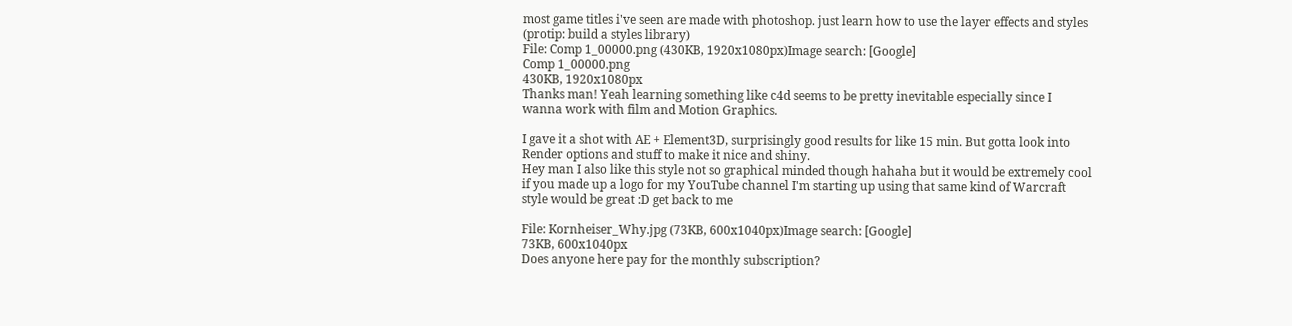most game titles i've seen are made with photoshop. just learn how to use the layer effects and styles (protip: build a styles library)
File: Comp 1_00000.png (430KB, 1920x1080px)Image search: [Google]
Comp 1_00000.png
430KB, 1920x1080px
Thanks man! Yeah learning something like c4d seems to be pretty inevitable especially since I wanna work with film and Motion Graphics.

I gave it a shot with AE + Element3D, surprisingly good results for like 15 min. But gotta look into Render options and stuff to make it nice and shiny.
Hey man I also like this style not so graphical minded though hahaha but it would be extremely cool if you made up a logo for my YouTube channel I'm starting up using that same kind of Warcraft style would be great :D get back to me

File: Kornheiser_Why.jpg (73KB, 600x1040px)Image search: [Google]
73KB, 600x1040px
Does anyone here pay for the monthly subscription?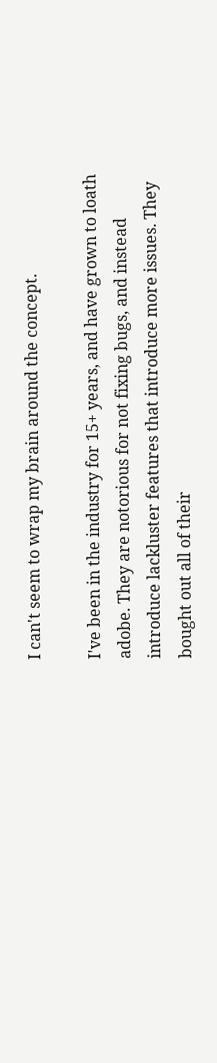I can't seem to wrap my brain around the concept.

I've been in the industry for 15+ years, and have grown to loath adobe. They are notorious for not fixing bugs, and instead introduce lackluster features that introduce more issues. They bought out all of their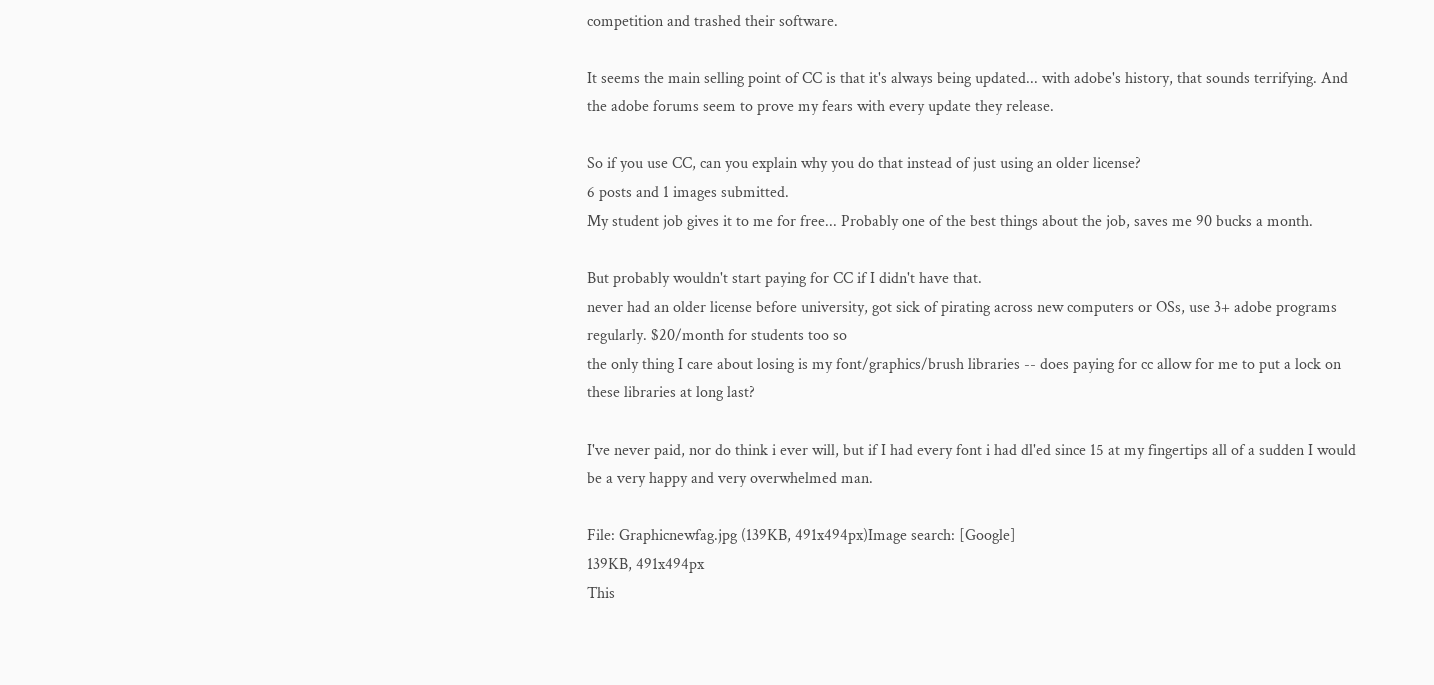competition and trashed their software.

It seems the main selling point of CC is that it's always being updated... with adobe's history, that sounds terrifying. And the adobe forums seem to prove my fears with every update they release.

So if you use CC, can you explain why you do that instead of just using an older license?
6 posts and 1 images submitted.
My student job gives it to me for free... Probably one of the best things about the job, saves me 90 bucks a month.

But probably wouldn't start paying for CC if I didn't have that.
never had an older license before university, got sick of pirating across new computers or OSs, use 3+ adobe programs regularly. $20/month for students too so
the only thing I care about losing is my font/graphics/brush libraries -- does paying for cc allow for me to put a lock on these libraries at long last?

I've never paid, nor do think i ever will, but if I had every font i had dl'ed since 15 at my fingertips all of a sudden I would be a very happy and very overwhelmed man.

File: Graphicnewfag.jpg (139KB, 491x494px)Image search: [Google]
139KB, 491x494px
This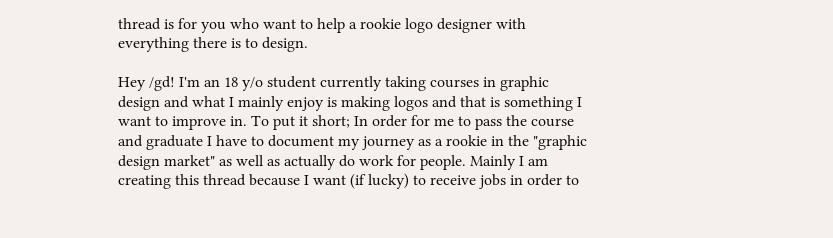thread is for you who want to help a rookie logo designer with everything there is to design.

Hey /gd! I'm an 18 y/o student currently taking courses in graphic design and what I mainly enjoy is making logos and that is something I want to improve in. To put it short; In order for me to pass the course and graduate I have to document my journey as a rookie in the "graphic design market" as well as actually do work for people. Mainly I am creating this thread because I want (if lucky) to receive jobs in order to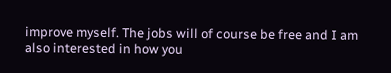improve myself. The jobs will of course be free and I am also interested in how you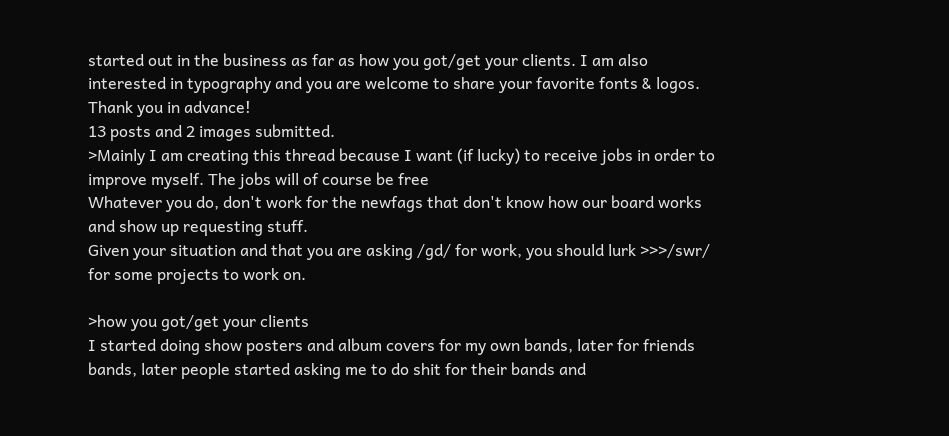started out in the business as far as how you got/get your clients. I am also interested in typography and you are welcome to share your favorite fonts & logos. Thank you in advance!
13 posts and 2 images submitted.
>Mainly I am creating this thread because I want (if lucky) to receive jobs in order to improve myself. The jobs will of course be free
Whatever you do, don't work for the newfags that don't know how our board works and show up requesting stuff.
Given your situation and that you are asking /gd/ for work, you should lurk >>>/swr/ for some projects to work on.

>how you got/get your clients
I started doing show posters and album covers for my own bands, later for friends bands, later people started asking me to do shit for their bands and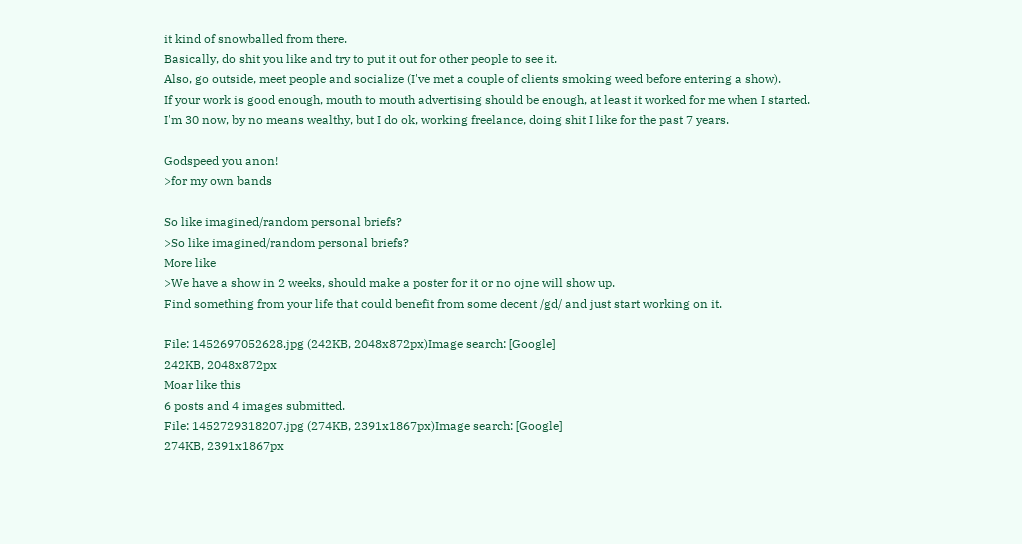it kind of snowballed from there.
Basically, do shit you like and try to put it out for other people to see it.
Also, go outside, meet people and socialize (I've met a couple of clients smoking weed before entering a show).
If your work is good enough, mouth to mouth advertising should be enough, at least it worked for me when I started.
I'm 30 now, by no means wealthy, but I do ok, working freelance, doing shit I like for the past 7 years.

Godspeed you anon!
>for my own bands

So like imagined/random personal briefs?
>So like imagined/random personal briefs?
More like
>We have a show in 2 weeks, should make a poster for it or no ojne will show up.
Find something from your life that could benefit from some decent /gd/ and just start working on it.

File: 1452697052628.jpg (242KB, 2048x872px)Image search: [Google]
242KB, 2048x872px
Moar like this
6 posts and 4 images submitted.
File: 1452729318207.jpg (274KB, 2391x1867px)Image search: [Google]
274KB, 2391x1867px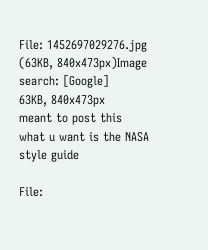File: 1452697029276.jpg (63KB, 840x473px)Image search: [Google]
63KB, 840x473px
meant to post this
what u want is the NASA style guide

File: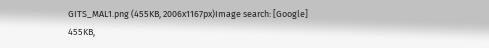GITS_MAL1.png (455KB, 2006x1167px)Image search: [Google]
455KB,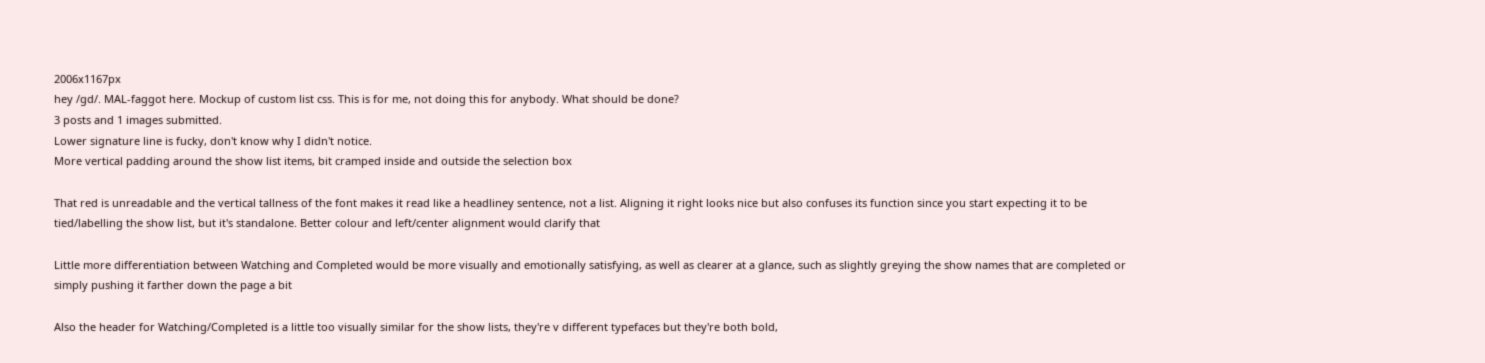2006x1167px
hey /gd/. MAL-faggot here. Mockup of custom list css. This is for me, not doing this for anybody. What should be done?
3 posts and 1 images submitted.
Lower signature line is fucky, don't know why I didn't notice.
More vertical padding around the show list items, bit cramped inside and outside the selection box

That red is unreadable and the vertical tallness of the font makes it read like a headliney sentence, not a list. Aligning it right looks nice but also confuses its function since you start expecting it to be tied/labelling the show list, but it's standalone. Better colour and left/center alignment would clarify that

Little more differentiation between Watching and Completed would be more visually and emotionally satisfying, as well as clearer at a glance, such as slightly greying the show names that are completed or simply pushing it farther down the page a bit

Also the header for Watching/Completed is a little too visually similar for the show lists, they're v different typefaces but they're both bold,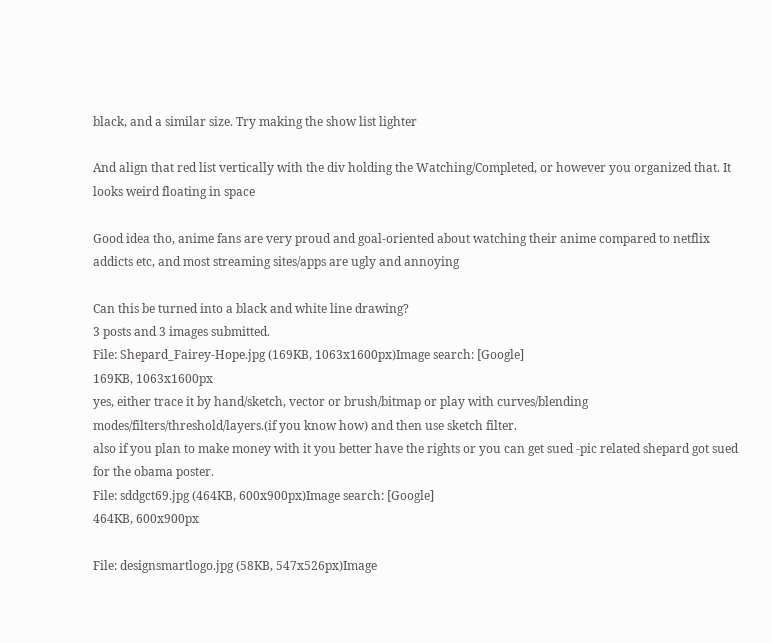black, and a similar size. Try making the show list lighter

And align that red list vertically with the div holding the Watching/Completed, or however you organized that. It looks weird floating in space

Good idea tho, anime fans are very proud and goal-oriented about watching their anime compared to netflix addicts etc, and most streaming sites/apps are ugly and annoying

Can this be turned into a black and white line drawing?
3 posts and 3 images submitted.
File: Shepard_Fairey-Hope.jpg (169KB, 1063x1600px)Image search: [Google]
169KB, 1063x1600px
yes, either trace it by hand/sketch, vector or brush/bitmap or play with curves/blending modes/filters/threshold/layers.(if you know how) and then use sketch filter.
also if you plan to make money with it you better have the rights or you can get sued -pic related shepard got sued for the obama poster.
File: sddgct69.jpg (464KB, 600x900px)Image search: [Google]
464KB, 600x900px

File: designsmartlogo.jpg (58KB, 547x526px)Image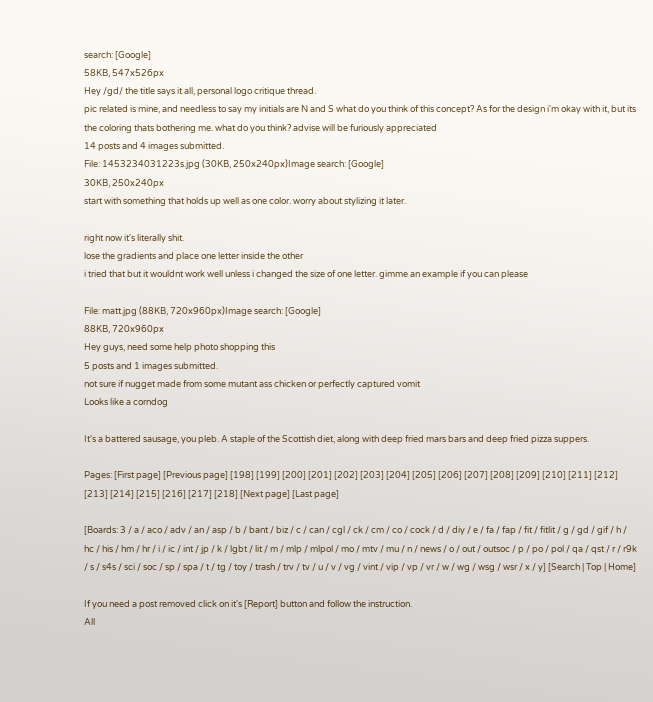search: [Google]
58KB, 547x526px
Hey /gd/ the title says it all, personal logo critique thread.
pic related is mine, and needless to say my initials are N and S what do you think of this concept? As for the design i'm okay with it, but its the coloring thats bothering me. what do you think? advise will be furiously appreciated
14 posts and 4 images submitted.
File: 1453234031223s.jpg (30KB, 250x240px)Image search: [Google]
30KB, 250x240px
start with something that holds up well as one color. worry about stylizing it later.

right now it's literally shit.
lose the gradients and place one letter inside the other
i tried that but it wouldnt work well unless i changed the size of one letter. gimme an example if you can please

File: matt.jpg (88KB, 720x960px)Image search: [Google]
88KB, 720x960px
Hey guys, need some help photo shopping this
5 posts and 1 images submitted.
not sure if nugget made from some mutant ass chicken or perfectly captured vomit
Looks like a corndog

It's a battered sausage, you pleb. A staple of the Scottish diet, along with deep fried mars bars and deep fried pizza suppers.

Pages: [First page] [Previous page] [198] [199] [200] [201] [202] [203] [204] [205] [206] [207] [208] [209] [210] [211] [212] [213] [214] [215] [216] [217] [218] [Next page] [Last page]

[Boards: 3 / a / aco / adv / an / asp / b / bant / biz / c / can / cgl / ck / cm / co / cock / d / diy / e / fa / fap / fit / fitlit / g / gd / gif / h / hc / his / hm / hr / i / ic / int / jp / k / lgbt / lit / m / mlp / mlpol / mo / mtv / mu / n / news / o / out / outsoc / p / po / pol / qa / qst / r / r9k / s / s4s / sci / soc / sp / spa / t / tg / toy / trash / trv / tv / u / v / vg / vint / vip / vp / vr / w / wg / wsg / wsr / x / y] [Search | Top | Home]

If you need a post removed click on it's [Report] button and follow the instruction.
All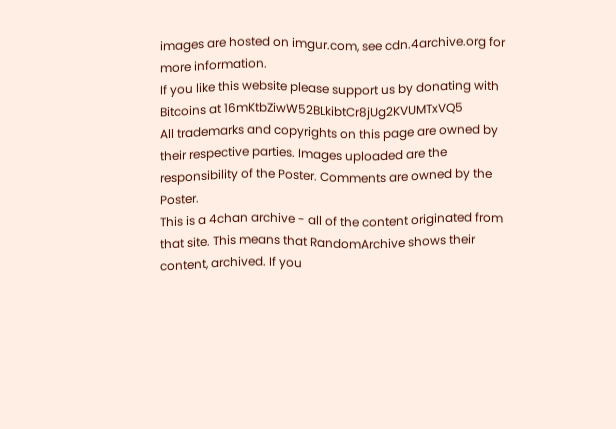images are hosted on imgur.com, see cdn.4archive.org for more information.
If you like this website please support us by donating with Bitcoins at 16mKtbZiwW52BLkibtCr8jUg2KVUMTxVQ5
All trademarks and copyrights on this page are owned by their respective parties. Images uploaded are the responsibility of the Poster. Comments are owned by the Poster.
This is a 4chan archive - all of the content originated from that site. This means that RandomArchive shows their content, archived. If you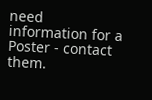need information for a Poster - contact them.